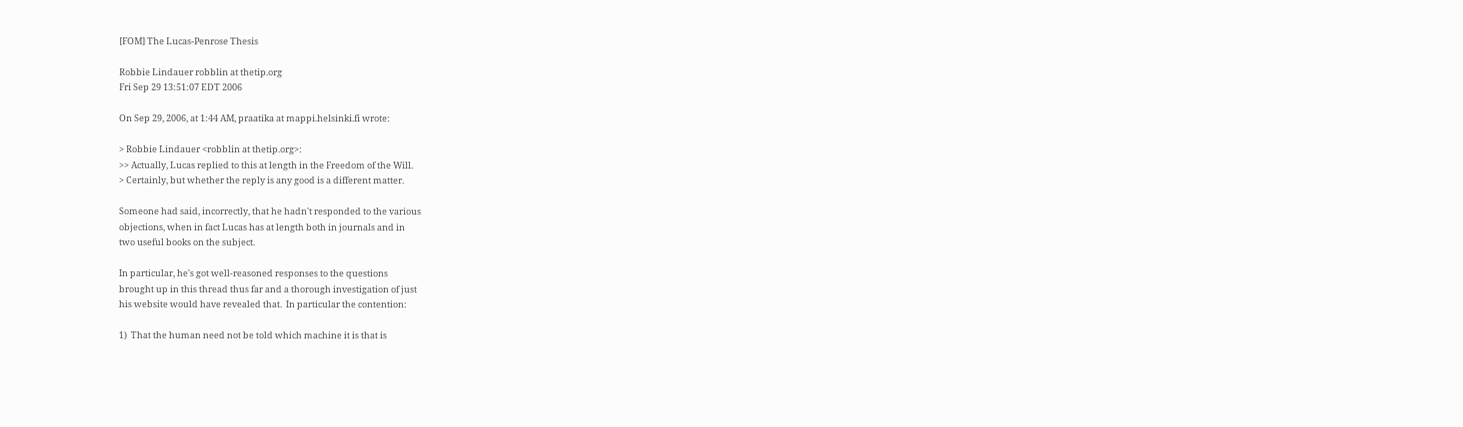[FOM] The Lucas-Penrose Thesis

Robbie Lindauer robblin at thetip.org
Fri Sep 29 13:51:07 EDT 2006

On Sep 29, 2006, at 1:44 AM, praatika at mappi.helsinki.fi wrote:

> Robbie Lindauer <robblin at thetip.org>:
>> Actually, Lucas replied to this at length in the Freedom of the Will.
> Certainly, but whether the reply is any good is a different matter.

Someone had said, incorrectly, that he hadn't responded to the various
objections, when in fact Lucas has at length both in journals and in
two useful books on the subject.

In particular, he's got well-reasoned responses to the questions
brought up in this thread thus far and a thorough investigation of just
his website would have revealed that.  In particular the contention:

1)  That the human need not be told which machine it is that is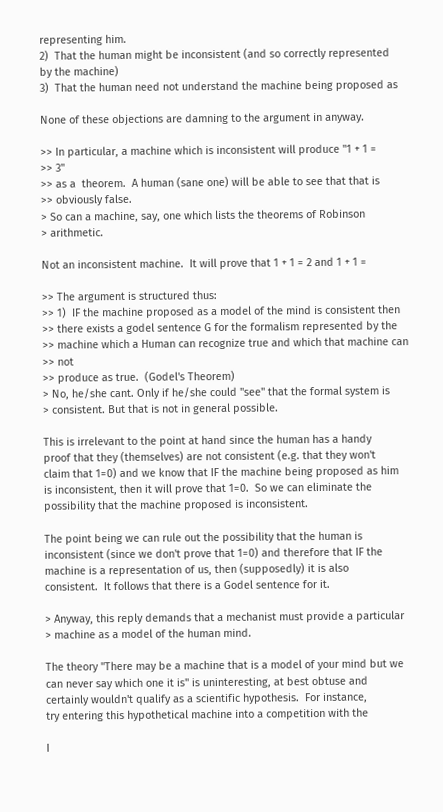representing him.
2)  That the human might be inconsistent (and so correctly represented
by the machine)
3)  That the human need not understand the machine being proposed as

None of these objections are damning to the argument in anyway.

>> In particular, a machine which is inconsistent will produce "1 + 1 =
>> 3"
>> as a  theorem.  A human (sane one) will be able to see that that is
>> obviously false.
> So can a machine, say, one which lists the theorems of Robinson
> arithmetic.

Not an inconsistent machine.  It will prove that 1 + 1 = 2 and 1 + 1 =

>> The argument is structured thus:
>> 1)  IF the machine proposed as a model of the mind is consistent then
>> there exists a godel sentence G for the formalism represented by the
>> machine which a Human can recognize true and which that machine can
>> not
>> produce as true.  (Godel's Theorem)
> No, he/she cant. Only if he/she could "see" that the formal system is
> consistent. But that is not in general possible.

This is irrelevant to the point at hand since the human has a handy
proof that they (themselves) are not consistent (e.g. that they won't
claim that 1=0) and we know that IF the machine being proposed as him
is inconsistent, then it will prove that 1=0.  So we can eliminate the
possibility that the machine proposed is inconsistent.

The point being we can rule out the possibility that the human is
inconsistent (since we don't prove that 1=0) and therefore that IF the
machine is a representation of us, then (supposedly) it is also
consistent.  It follows that there is a Godel sentence for it.

> Anyway, this reply demands that a mechanist must provide a particular
> machine as a model of the human mind.

The theory "There may be a machine that is a model of your mind but we
can never say which one it is" is uninteresting, at best obtuse and
certainly wouldn't qualify as a scientific hypothesis.  For instance,
try entering this hypothetical machine into a competition with the

I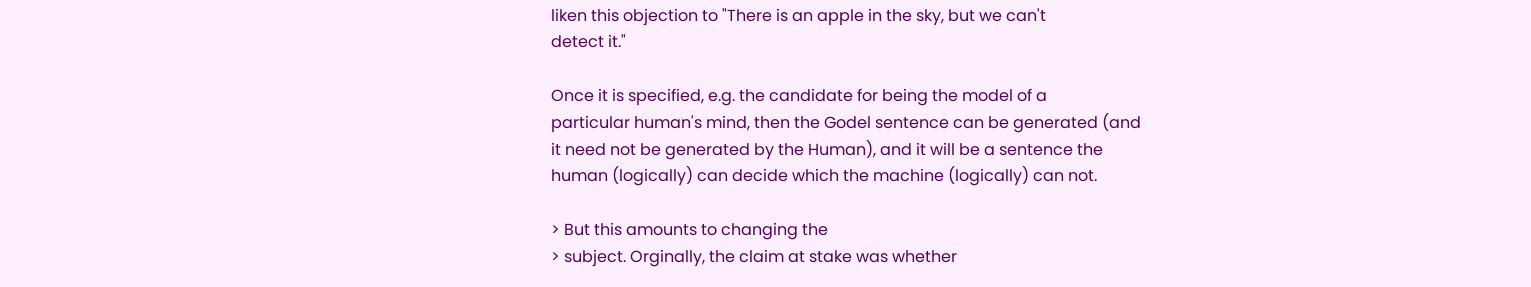liken this objection to "There is an apple in the sky, but we can't
detect it."

Once it is specified, e.g. the candidate for being the model of a
particular human's mind, then the Godel sentence can be generated (and
it need not be generated by the Human), and it will be a sentence the
human (logically) can decide which the machine (logically) can not.

> But this amounts to changing the
> subject. Orginally, the claim at stake was whether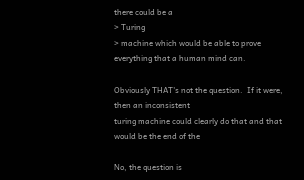there could be a
> Turing
> machine which would be able to prove everything that a human mind can.

Obviously THAT's not the question.  If it were, then an inconsistent
turing machine could clearly do that and that would be the end of the

No, the question is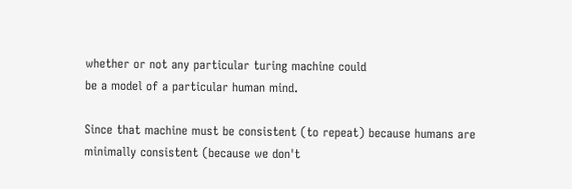whether or not any particular turing machine could
be a model of a particular human mind.

Since that machine must be consistent (to repeat) because humans are
minimally consistent (because we don't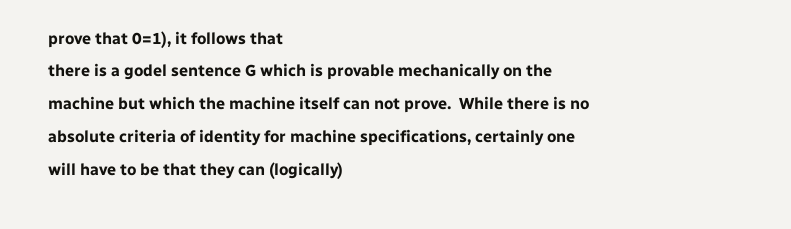prove that 0=1), it follows that
there is a godel sentence G which is provable mechanically on the
machine but which the machine itself can not prove.  While there is no
absolute criteria of identity for machine specifications, certainly one
will have to be that they can (logically)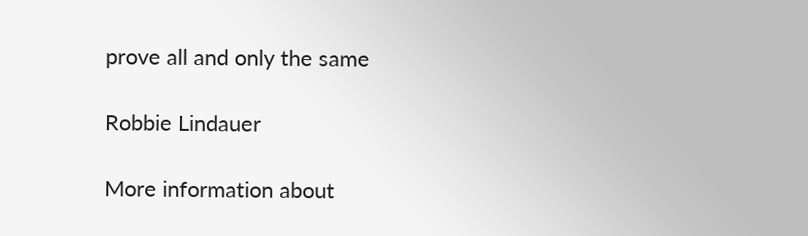prove all and only the same

Robbie Lindauer

More information about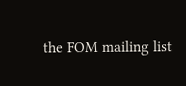the FOM mailing list